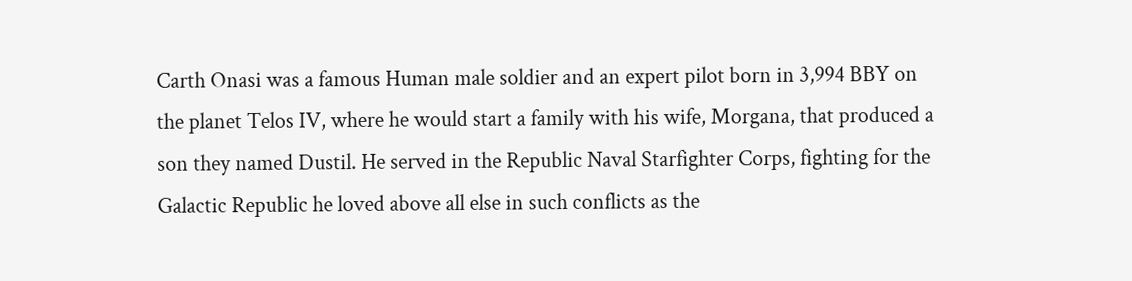Carth Onasi was a famous Human male soldier and an expert pilot born in 3,994 BBY on the planet Telos IV, where he would start a family with his wife, Morgana, that produced a son they named Dustil. He served in the Republic Naval Starfighter Corps, fighting for the Galactic Republic he loved above all else in such conflicts as the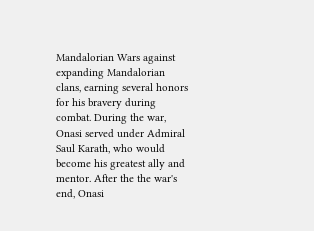Mandalorian Wars against expanding Mandalorian clans, earning several honors for his bravery during combat. During the war, Onasi served under Admiral Saul Karath, who would become his greatest ally and mentor. After the the war's end, Onasi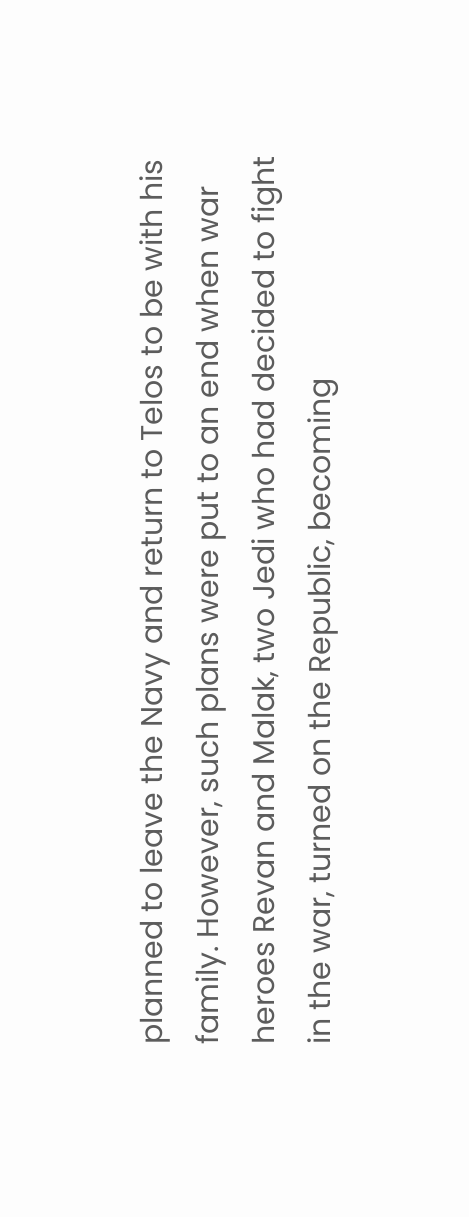planned to leave the Navy and return to Telos to be with his family. However, such plans were put to an end when war heroes Revan and Malak, two Jedi who had decided to fight in the war, turned on the Republic, becoming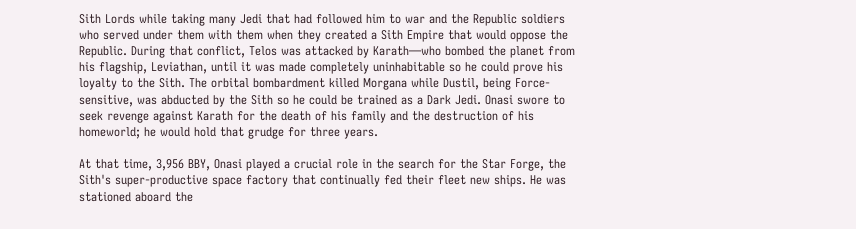Sith Lords while taking many Jedi that had followed him to war and the Republic soldiers who served under them with them when they created a Sith Empire that would oppose the Republic. During that conflict, Telos was attacked by Karath—who bombed the planet from his flagship, Leviathan, until it was made completely uninhabitable so he could prove his loyalty to the Sith. The orbital bombardment killed Morgana while Dustil, being Force-sensitive, was abducted by the Sith so he could be trained as a Dark Jedi. Onasi swore to seek revenge against Karath for the death of his family and the destruction of his homeworld; he would hold that grudge for three years.

At that time, 3,956 BBY, Onasi played a crucial role in the search for the Star Forge, the Sith's super-productive space factory that continually fed their fleet new ships. He was stationed aboard the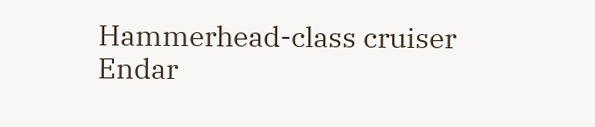Hammerhead-class cruiser Endar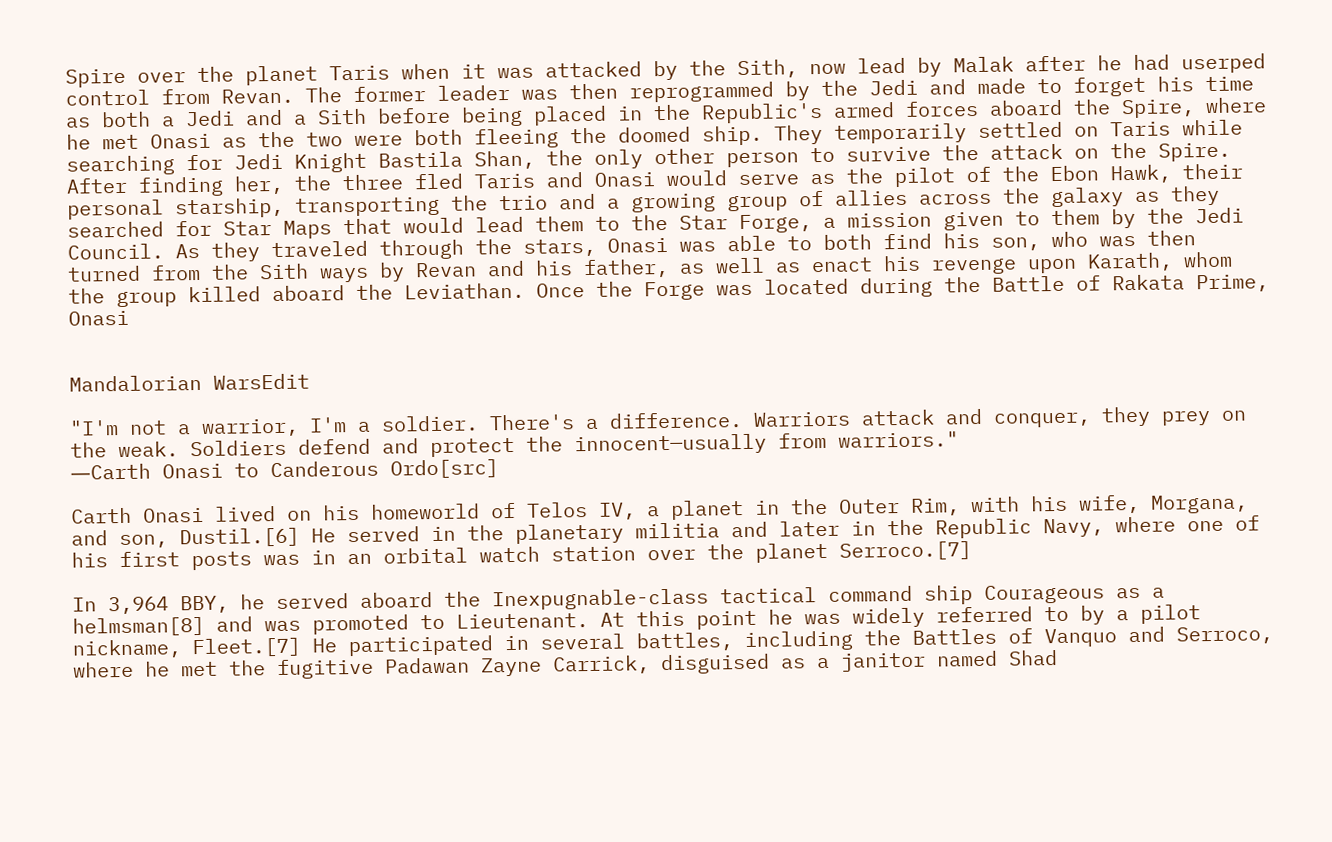Spire over the planet Taris when it was attacked by the Sith, now lead by Malak after he had userped control from Revan. The former leader was then reprogrammed by the Jedi and made to forget his time as both a Jedi and a Sith before being placed in the Republic's armed forces aboard the Spire, where he met Onasi as the two were both fleeing the doomed ship. They temporarily settled on Taris while searching for Jedi Knight Bastila Shan, the only other person to survive the attack on the Spire. After finding her, the three fled Taris and Onasi would serve as the pilot of the Ebon Hawk, their personal starship, transporting the trio and a growing group of allies across the galaxy as they searched for Star Maps that would lead them to the Star Forge, a mission given to them by the Jedi Council. As they traveled through the stars, Onasi was able to both find his son, who was then turned from the Sith ways by Revan and his father, as well as enact his revenge upon Karath, whom the group killed aboard the Leviathan. Once the Forge was located during the Battle of Rakata Prime, Onasi


Mandalorian WarsEdit

"I'm not a warrior, I'm a soldier. There's a difference. Warriors attack and conquer, they prey on the weak. Soldiers defend and protect the innocent—usually from warriors."
―Carth Onasi to Canderous Ordo[src]

Carth Onasi lived on his homeworld of Telos IV, a planet in the Outer Rim, with his wife, Morgana, and son, Dustil.[6] He served in the planetary militia and later in the Republic Navy, where one of his first posts was in an orbital watch station over the planet Serroco.[7]

In 3,964 BBY, he served aboard the Inexpugnable-class tactical command ship Courageous as a helmsman[8] and was promoted to Lieutenant. At this point he was widely referred to by a pilot nickname, Fleet.[7] He participated in several battles, including the Battles of Vanquo and Serroco, where he met the fugitive Padawan Zayne Carrick, disguised as a janitor named Shad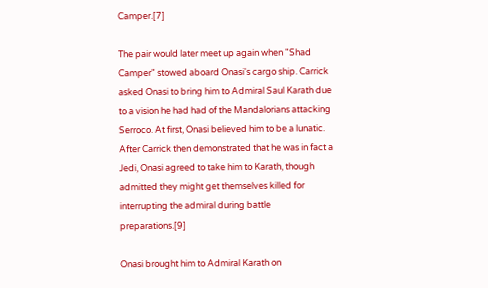Camper.[7]

The pair would later meet up again when "Shad Camper" stowed aboard Onasi's cargo ship. Carrick asked Onasi to bring him to Admiral Saul Karath due to a vision he had had of the Mandalorians attacking Serroco. At first, Onasi believed him to be a lunatic. After Carrick then demonstrated that he was in fact a Jedi, Onasi agreed to take him to Karath, though admitted they might get themselves killed for interrupting the admiral during battle preparations.[9]

Onasi brought him to Admiral Karath on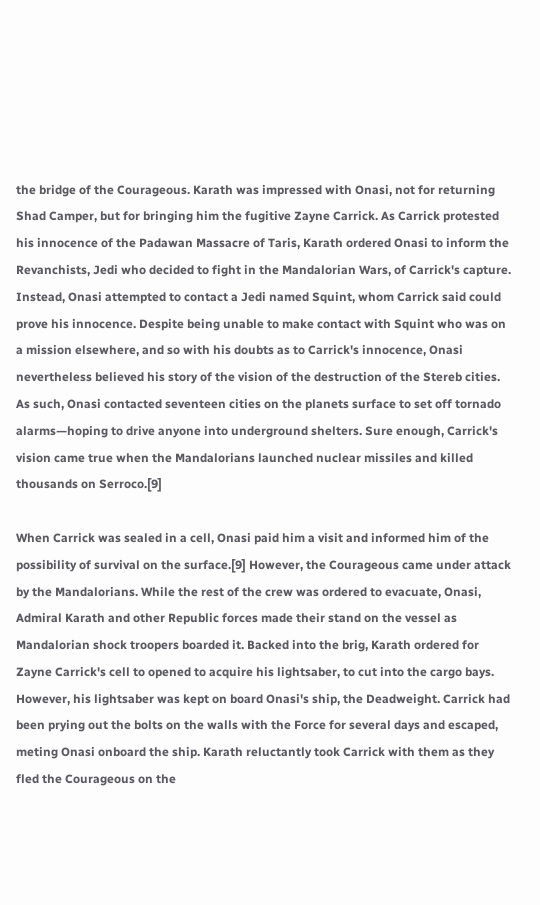the bridge of the Courageous. Karath was impressed with Onasi, not for returning Shad Camper, but for bringing him the fugitive Zayne Carrick. As Carrick protested his innocence of the Padawan Massacre of Taris, Karath ordered Onasi to inform the Revanchists, Jedi who decided to fight in the Mandalorian Wars, of Carrick's capture. Instead, Onasi attempted to contact a Jedi named Squint, whom Carrick said could prove his innocence. Despite being unable to make contact with Squint who was on a mission elsewhere, and so with his doubts as to Carrick's innocence, Onasi nevertheless believed his story of the vision of the destruction of the Stereb cities. As such, Onasi contacted seventeen cities on the planets surface to set off tornado alarms—hoping to drive anyone into underground shelters. Sure enough, Carrick's vision came true when the Mandalorians launched nuclear missiles and killed thousands on Serroco.[9]

When Carrick was sealed in a cell, Onasi paid him a visit and informed him of the possibility of survival on the surface.[9] However, the Courageous came under attack by the Mandalorians. While the rest of the crew was ordered to evacuate, Onasi, Admiral Karath and other Republic forces made their stand on the vessel as Mandalorian shock troopers boarded it. Backed into the brig, Karath ordered for Zayne Carrick's cell to opened to acquire his lightsaber, to cut into the cargo bays. However, his lightsaber was kept on board Onasi's ship, the Deadweight. Carrick had been prying out the bolts on the walls with the Force for several days and escaped, meting Onasi onboard the ship. Karath reluctantly took Carrick with them as they fled the Courageous on the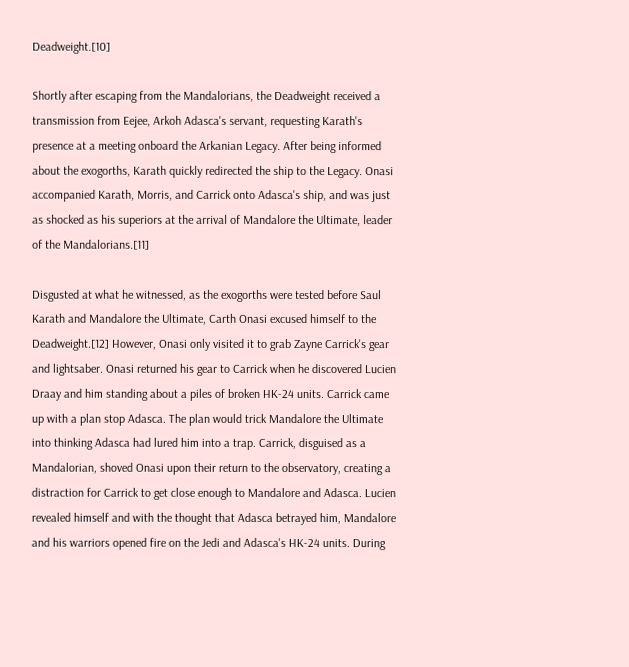Deadweight.[10]

Shortly after escaping from the Mandalorians, the Deadweight received a transmission from Eejee, Arkoh Adasca's servant, requesting Karath's presence at a meeting onboard the Arkanian Legacy. After being informed about the exogorths, Karath quickly redirected the ship to the Legacy. Onasi accompanied Karath, Morris, and Carrick onto Adasca's ship, and was just as shocked as his superiors at the arrival of Mandalore the Ultimate, leader of the Mandalorians.[11]

Disgusted at what he witnessed, as the exogorths were tested before Saul Karath and Mandalore the Ultimate, Carth Onasi excused himself to the Deadweight.[12] However, Onasi only visited it to grab Zayne Carrick's gear and lightsaber. Onasi returned his gear to Carrick when he discovered Lucien Draay and him standing about a piles of broken HK-24 units. Carrick came up with a plan stop Adasca. The plan would trick Mandalore the Ultimate into thinking Adasca had lured him into a trap. Carrick, disguised as a Mandalorian, shoved Onasi upon their return to the observatory, creating a distraction for Carrick to get close enough to Mandalore and Adasca. Lucien revealed himself and with the thought that Adasca betrayed him, Mandalore and his warriors opened fire on the Jedi and Adasca's HK-24 units. During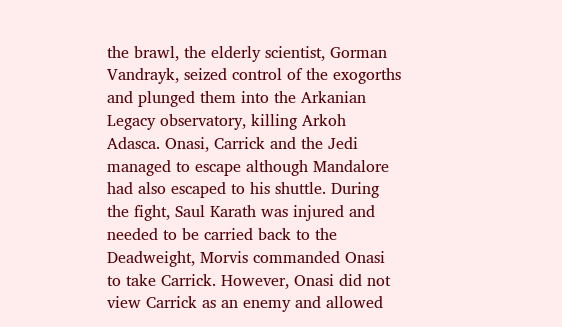the brawl, the elderly scientist, Gorman Vandrayk, seized control of the exogorths and plunged them into the Arkanian Legacy observatory, killing Arkoh Adasca. Onasi, Carrick and the Jedi managed to escape although Mandalore had also escaped to his shuttle. During the fight, Saul Karath was injured and needed to be carried back to the Deadweight, Morvis commanded Onasi to take Carrick. However, Onasi did not view Carrick as an enemy and allowed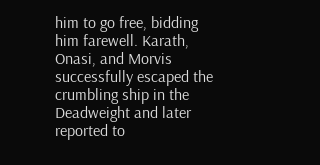him to go free, bidding him farewell. Karath, Onasi, and Morvis successfully escaped the crumbling ship in the Deadweight and later reported to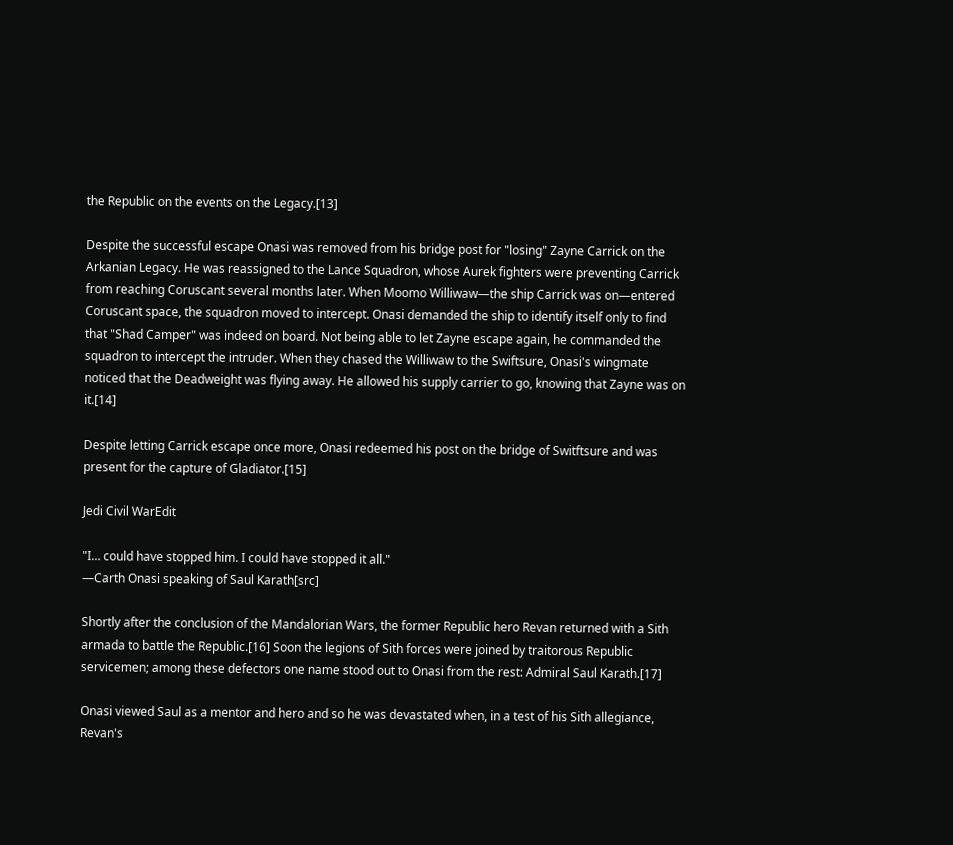the Republic on the events on the Legacy.[13]

Despite the successful escape Onasi was removed from his bridge post for "losing" Zayne Carrick on the Arkanian Legacy. He was reassigned to the Lance Squadron, whose Aurek fighters were preventing Carrick from reaching Coruscant several months later. When Moomo Williwaw—the ship Carrick was on—entered Coruscant space, the squadron moved to intercept. Onasi demanded the ship to identify itself only to find that "Shad Camper" was indeed on board. Not being able to let Zayne escape again, he commanded the squadron to intercept the intruder. When they chased the Williwaw to the Swiftsure, Onasi's wingmate noticed that the Deadweight was flying away. He allowed his supply carrier to go, knowing that Zayne was on it.[14]

Despite letting Carrick escape once more, Onasi redeemed his post on the bridge of Switftsure and was present for the capture of Gladiator.[15]

Jedi Civil WarEdit

"I… could have stopped him. I could have stopped it all."
―Carth Onasi speaking of Saul Karath[src]

Shortly after the conclusion of the Mandalorian Wars, the former Republic hero Revan returned with a Sith armada to battle the Republic.[16] Soon the legions of Sith forces were joined by traitorous Republic servicemen; among these defectors one name stood out to Onasi from the rest: Admiral Saul Karath.[17]

Onasi viewed Saul as a mentor and hero and so he was devastated when, in a test of his Sith allegiance, Revan's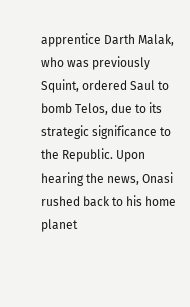apprentice Darth Malak, who was previously Squint, ordered Saul to bomb Telos, due to its strategic significance to the Republic. Upon hearing the news, Onasi rushed back to his home planet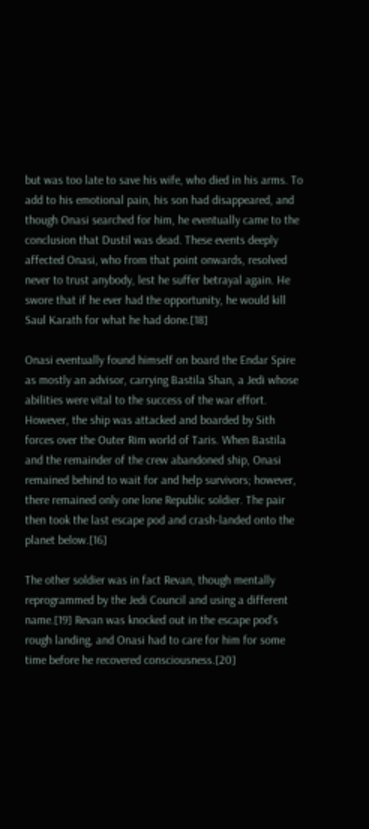but was too late to save his wife, who died in his arms. To add to his emotional pain, his son had disappeared, and though Onasi searched for him, he eventually came to the conclusion that Dustil was dead. These events deeply affected Onasi, who from that point onwards, resolved never to trust anybody, lest he suffer betrayal again. He swore that if he ever had the opportunity, he would kill Saul Karath for what he had done.[18]

Onasi eventually found himself on board the Endar Spire as mostly an advisor, carrying Bastila Shan, a Jedi whose abilities were vital to the success of the war effort. However, the ship was attacked and boarded by Sith forces over the Outer Rim world of Taris. When Bastila and the remainder of the crew abandoned ship, Onasi remained behind to wait for and help survivors; however, there remained only one lone Republic soldier. The pair then took the last escape pod and crash-landed onto the planet below.[16]

The other soldier was in fact Revan, though mentally reprogrammed by the Jedi Council and using a different name.[19] Revan was knocked out in the escape pod's rough landing, and Onasi had to care for him for some time before he recovered consciousness.[20]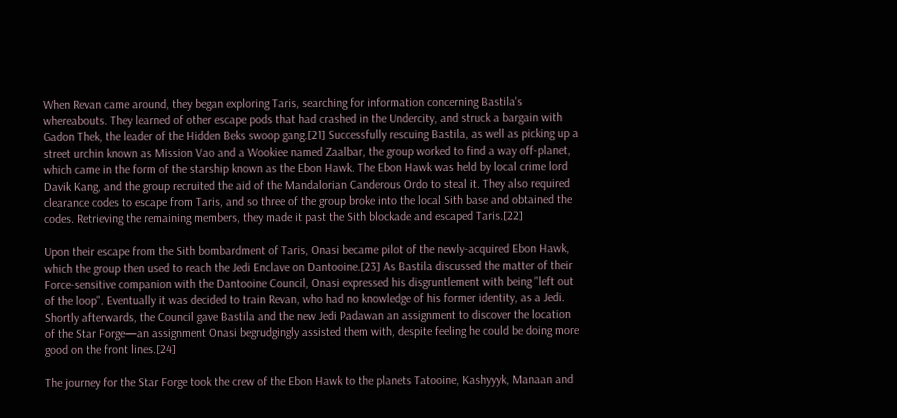When Revan came around, they began exploring Taris, searching for information concerning Bastila's whereabouts. They learned of other escape pods that had crashed in the Undercity, and struck a bargain with Gadon Thek, the leader of the Hidden Beks swoop gang.[21] Successfully rescuing Bastila, as well as picking up a street urchin known as Mission Vao and a Wookiee named Zaalbar, the group worked to find a way off-planet, which came in the form of the starship known as the Ebon Hawk. The Ebon Hawk was held by local crime lord Davik Kang, and the group recruited the aid of the Mandalorian Canderous Ordo to steal it. They also required clearance codes to escape from Taris, and so three of the group broke into the local Sith base and obtained the codes. Retrieving the remaining members, they made it past the Sith blockade and escaped Taris.[22]

Upon their escape from the Sith bombardment of Taris, Onasi became pilot of the newly-acquired Ebon Hawk, which the group then used to reach the Jedi Enclave on Dantooine.[23] As Bastila discussed the matter of their Force-sensitive companion with the Dantooine Council, Onasi expressed his disgruntlement with being "left out of the loop". Eventually it was decided to train Revan, who had no knowledge of his former identity, as a Jedi. Shortly afterwards, the Council gave Bastila and the new Jedi Padawan an assignment to discover the location of the Star Forge—an assignment Onasi begrudgingly assisted them with, despite feeling he could be doing more good on the front lines.[24]

The journey for the Star Forge took the crew of the Ebon Hawk to the planets Tatooine, Kashyyyk, Manaan and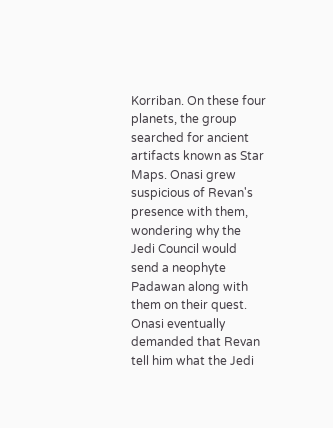Korriban. On these four planets, the group searched for ancient artifacts known as Star Maps. Onasi grew suspicious of Revan's presence with them, wondering why the Jedi Council would send a neophyte Padawan along with them on their quest. Onasi eventually demanded that Revan tell him what the Jedi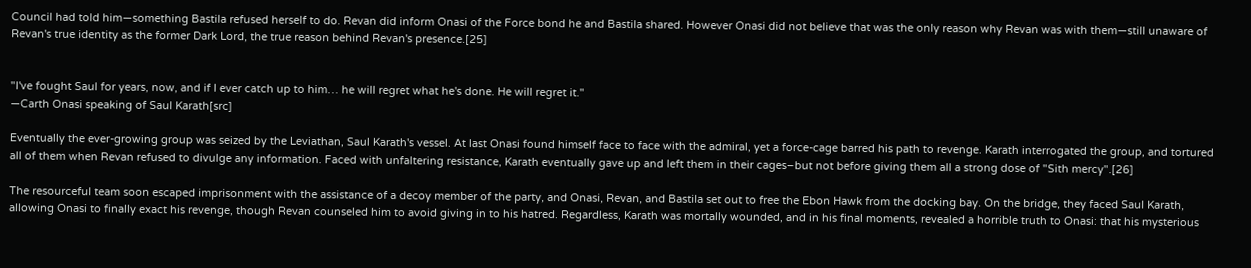Council had told him—something Bastila refused herself to do. Revan did inform Onasi of the Force bond he and Bastila shared. However Onasi did not believe that was the only reason why Revan was with them—still unaware of Revan's true identity as the former Dark Lord, the true reason behind Revan's presence.[25]


"I've fought Saul for years, now, and if I ever catch up to him… he will regret what he's done. He will regret it."
―Carth Onasi speaking of Saul Karath[src]

Eventually the ever-growing group was seized by the Leviathan, Saul Karath's vessel. At last Onasi found himself face to face with the admiral, yet a force-cage barred his path to revenge. Karath interrogated the group, and tortured all of them when Revan refused to divulge any information. Faced with unfaltering resistance, Karath eventually gave up and left them in their cages–but not before giving them all a strong dose of "Sith mercy".[26]

The resourceful team soon escaped imprisonment with the assistance of a decoy member of the party, and Onasi, Revan, and Bastila set out to free the Ebon Hawk from the docking bay. On the bridge, they faced Saul Karath, allowing Onasi to finally exact his revenge, though Revan counseled him to avoid giving in to his hatred. Regardless, Karath was mortally wounded, and in his final moments, revealed a horrible truth to Onasi: that his mysterious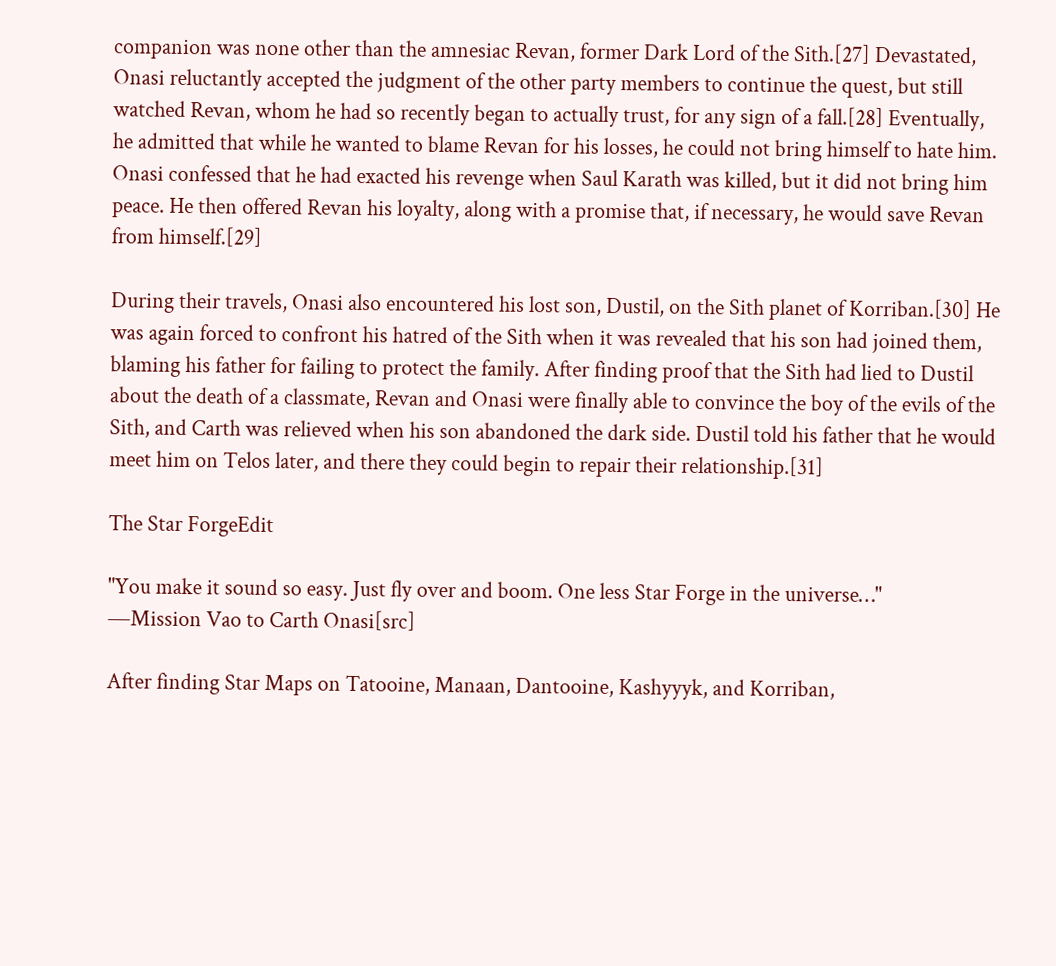companion was none other than the amnesiac Revan, former Dark Lord of the Sith.[27] Devastated, Onasi reluctantly accepted the judgment of the other party members to continue the quest, but still watched Revan, whom he had so recently began to actually trust, for any sign of a fall.[28] Eventually, he admitted that while he wanted to blame Revan for his losses, he could not bring himself to hate him. Onasi confessed that he had exacted his revenge when Saul Karath was killed, but it did not bring him peace. He then offered Revan his loyalty, along with a promise that, if necessary, he would save Revan from himself.[29]

During their travels, Onasi also encountered his lost son, Dustil, on the Sith planet of Korriban.[30] He was again forced to confront his hatred of the Sith when it was revealed that his son had joined them, blaming his father for failing to protect the family. After finding proof that the Sith had lied to Dustil about the death of a classmate, Revan and Onasi were finally able to convince the boy of the evils of the Sith, and Carth was relieved when his son abandoned the dark side. Dustil told his father that he would meet him on Telos later, and there they could begin to repair their relationship.[31]

The Star ForgeEdit

"You make it sound so easy. Just fly over and boom. One less Star Forge in the universe…"
―Mission Vao to Carth Onasi[src]

After finding Star Maps on Tatooine, Manaan, Dantooine, Kashyyyk, and Korriban,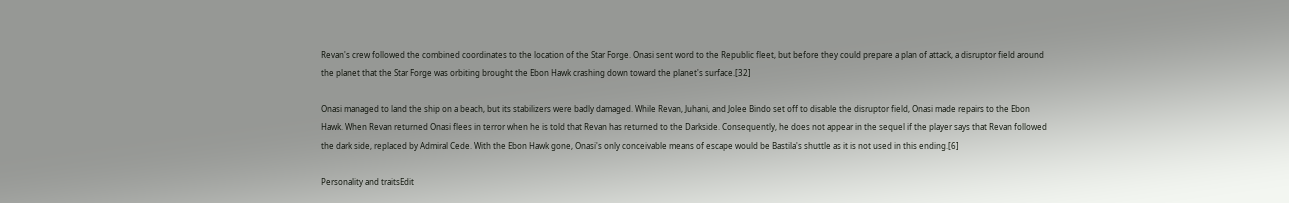Revan's crew followed the combined coordinates to the location of the Star Forge. Onasi sent word to the Republic fleet, but before they could prepare a plan of attack, a disruptor field around the planet that the Star Forge was orbiting brought the Ebon Hawk crashing down toward the planet's surface.[32]

Onasi managed to land the ship on a beach, but its stabilizers were badly damaged. While Revan, Juhani, and Jolee Bindo set off to disable the disruptor field, Onasi made repairs to the Ebon Hawk. When Revan returned Onasi flees in terror when he is told that Revan has returned to the Darkside. Consequently, he does not appear in the sequel if the player says that Revan followed the dark side, replaced by Admiral Cede. With the Ebon Hawk gone, Onasi's only conceivable means of escape would be Bastila's shuttle as it is not used in this ending.[6]

Personality and traitsEdit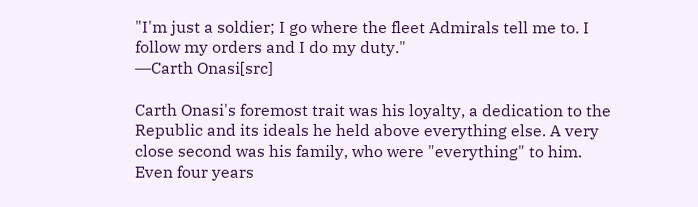"I'm just a soldier; I go where the fleet Admirals tell me to. I follow my orders and I do my duty."
―Carth Onasi[src]

Carth Onasi's foremost trait was his loyalty, a dedication to the Republic and its ideals he held above everything else. A very close second was his family, who were "everything" to him. Even four years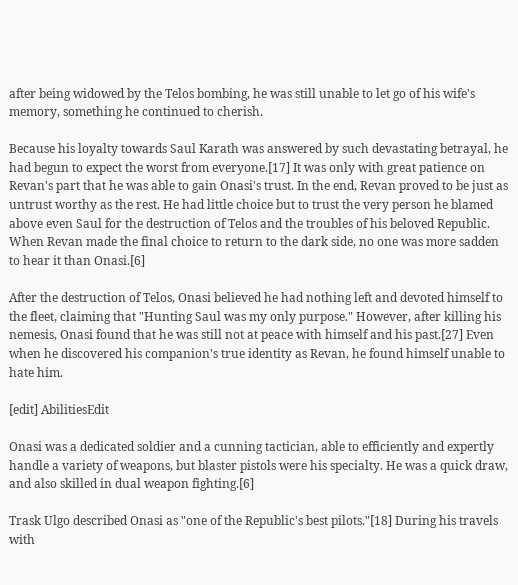after being widowed by the Telos bombing, he was still unable to let go of his wife's memory, something he continued to cherish.

Because his loyalty towards Saul Karath was answered by such devastating betrayal, he had begun to expect the worst from everyone.[17] It was only with great patience on Revan's part that he was able to gain Onasi's trust. In the end, Revan proved to be just as untrust worthy as the rest. He had little choice but to trust the very person he blamed above even Saul for the destruction of Telos and the troubles of his beloved Republic. When Revan made the final choice to return to the dark side, no one was more sadden to hear it than Onasi.[6]

After the destruction of Telos, Onasi believed he had nothing left and devoted himself to the fleet, claiming that "Hunting Saul was my only purpose." However, after killing his nemesis, Onasi found that he was still not at peace with himself and his past.[27] Even when he discovered his companion's true identity as Revan, he found himself unable to hate him.

[edit] AbilitiesEdit

Onasi was a dedicated soldier and a cunning tactician, able to efficiently and expertly handle a variety of weapons, but blaster pistols were his specialty. He was a quick draw, and also skilled in dual weapon fighting.[6]

Trask Ulgo described Onasi as "one of the Republic's best pilots."[18] During his travels with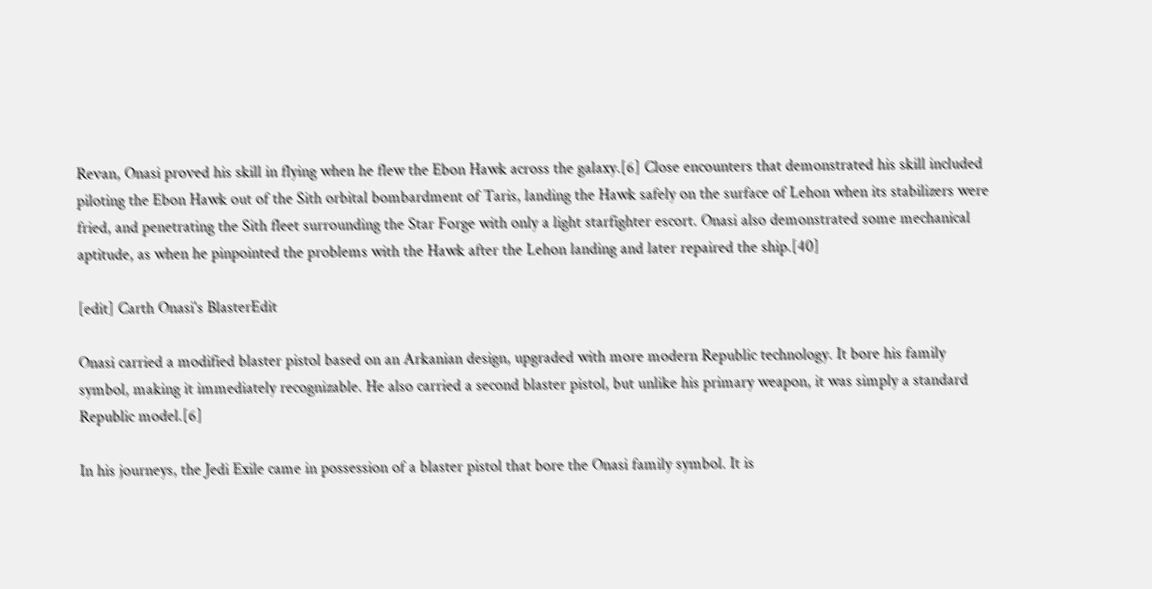Revan, Onasi proved his skill in flying when he flew the Ebon Hawk across the galaxy.[6] Close encounters that demonstrated his skill included piloting the Ebon Hawk out of the Sith orbital bombardment of Taris, landing the Hawk safely on the surface of Lehon when its stabilizers were fried, and penetrating the Sith fleet surrounding the Star Forge with only a light starfighter escort. Onasi also demonstrated some mechanical aptitude, as when he pinpointed the problems with the Hawk after the Lehon landing and later repaired the ship.[40]

[edit] Carth Onasi's BlasterEdit

Onasi carried a modified blaster pistol based on an Arkanian design, upgraded with more modern Republic technology. It bore his family symbol, making it immediately recognizable. He also carried a second blaster pistol, but unlike his primary weapon, it was simply a standard Republic model.[6]

In his journeys, the Jedi Exile came in possession of a blaster pistol that bore the Onasi family symbol. It is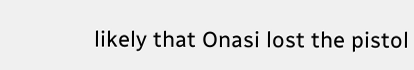likely that Onasi lost the pistol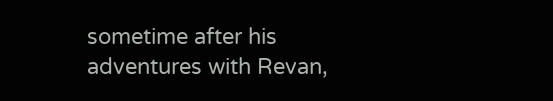sometime after his adventures with Revan,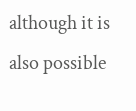although it is also possible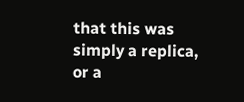that this was simply a replica, or a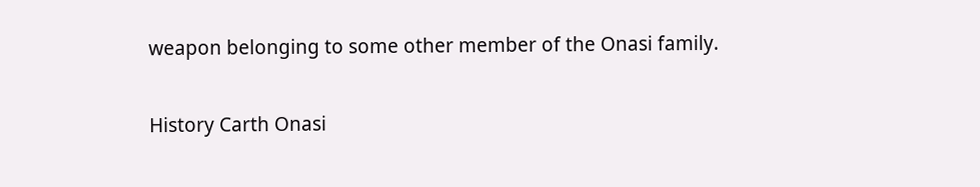weapon belonging to some other member of the Onasi family.


History Carth Onasi